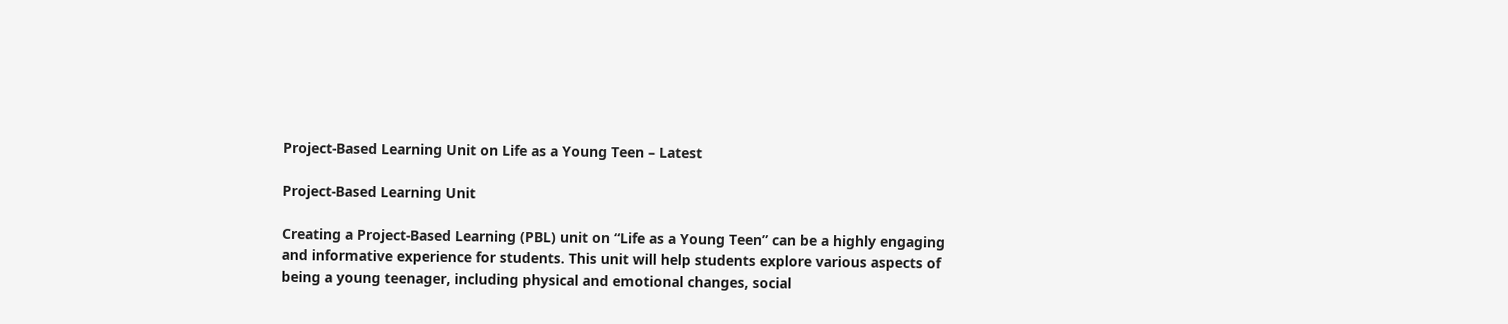Project-Based Learning Unit on Life as a Young Teen – Latest

Project-Based Learning Unit

Creating a Project-Based Learning (PBL) unit on “Life as a Young Teen” can be a highly engaging and informative experience for students. This unit will help students explore various aspects of being a young teenager, including physical and emotional changes, social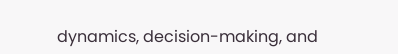dynamics, decision-making, and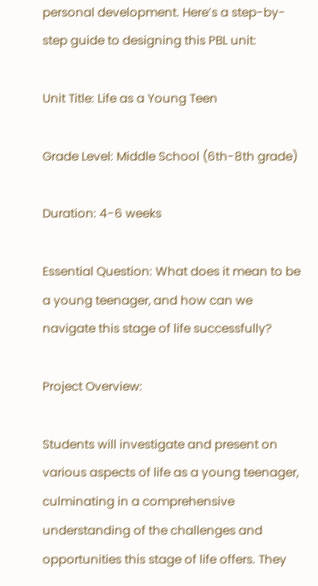personal development. Here’s a step-by-step guide to designing this PBL unit:

Unit Title: Life as a Young Teen

Grade Level: Middle School (6th-8th grade)

Duration: 4-6 weeks

Essential Question: What does it mean to be a young teenager, and how can we navigate this stage of life successfully?

Project Overview:

Students will investigate and present on various aspects of life as a young teenager, culminating in a comprehensive understanding of the challenges and opportunities this stage of life offers. They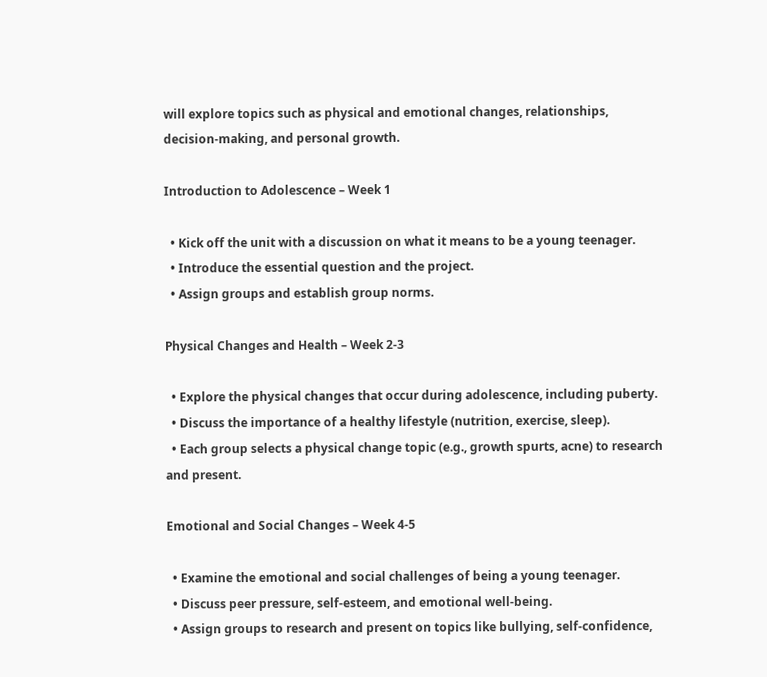will explore topics such as physical and emotional changes, relationships, decision-making, and personal growth.

Introduction to Adolescence – Week 1

  • Kick off the unit with a discussion on what it means to be a young teenager.
  • Introduce the essential question and the project.
  • Assign groups and establish group norms.

Physical Changes and Health – Week 2-3

  • Explore the physical changes that occur during adolescence, including puberty.
  • Discuss the importance of a healthy lifestyle (nutrition, exercise, sleep).
  • Each group selects a physical change topic (e.g., growth spurts, acne) to research and present.

Emotional and Social Changes – Week 4-5

  • Examine the emotional and social challenges of being a young teenager.
  • Discuss peer pressure, self-esteem, and emotional well-being.
  • Assign groups to research and present on topics like bullying, self-confidence,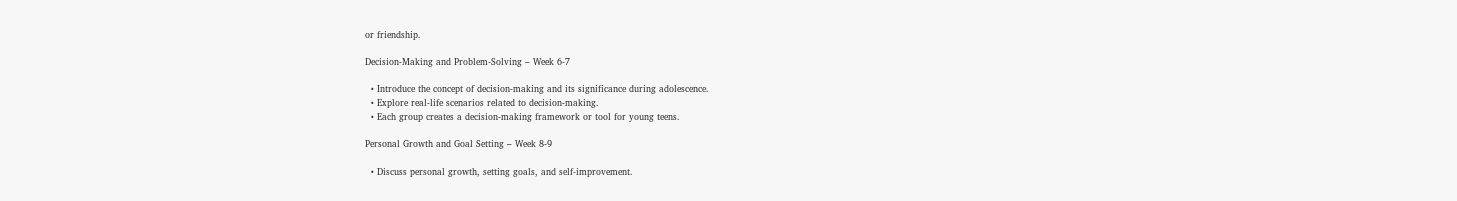or friendship.

Decision-Making and Problem-Solving – Week 6-7

  • Introduce the concept of decision-making and its significance during adolescence.
  • Explore real-life scenarios related to decision-making.
  • Each group creates a decision-making framework or tool for young teens.

Personal Growth and Goal Setting – Week 8-9

  • Discuss personal growth, setting goals, and self-improvement.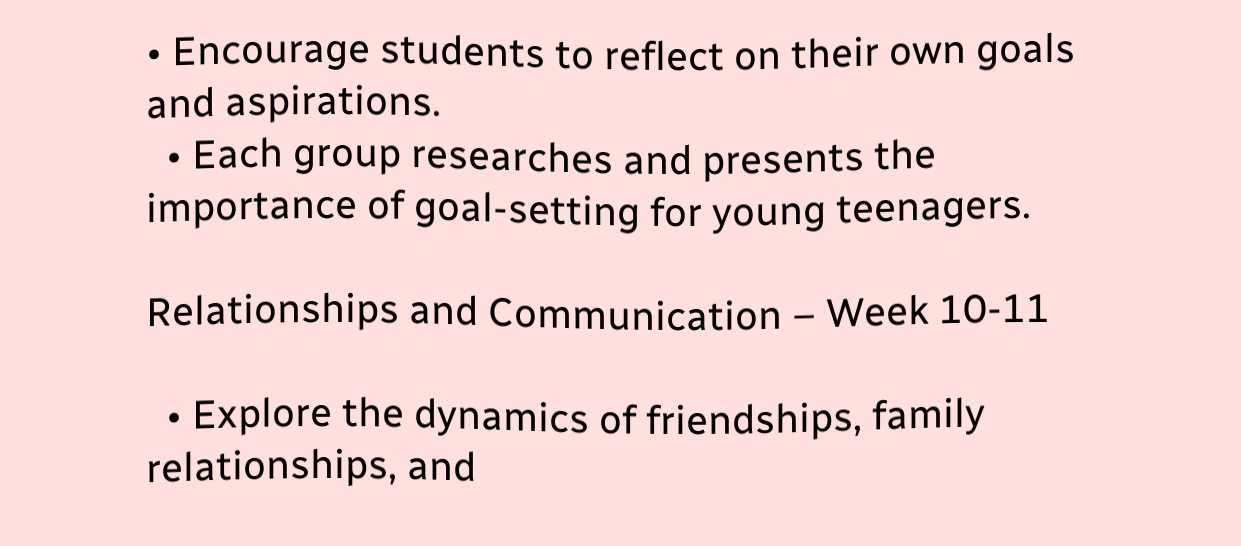• Encourage students to reflect on their own goals and aspirations.
  • Each group researches and presents the importance of goal-setting for young teenagers.

Relationships and Communication – Week 10-11

  • Explore the dynamics of friendships, family relationships, and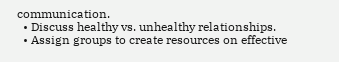communication.
  • Discuss healthy vs. unhealthy relationships.
  • Assign groups to create resources on effective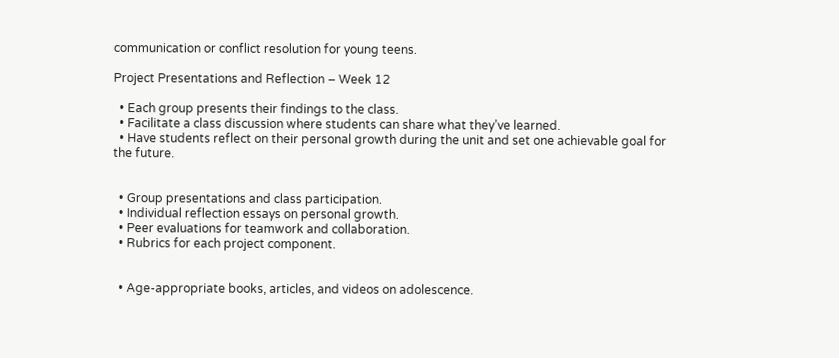communication or conflict resolution for young teens.

Project Presentations and Reflection – Week 12

  • Each group presents their findings to the class.
  • Facilitate a class discussion where students can share what they’ve learned.
  • Have students reflect on their personal growth during the unit and set one achievable goal for the future.


  • Group presentations and class participation.
  • Individual reflection essays on personal growth.
  • Peer evaluations for teamwork and collaboration.
  • Rubrics for each project component.


  • Age-appropriate books, articles, and videos on adolescence.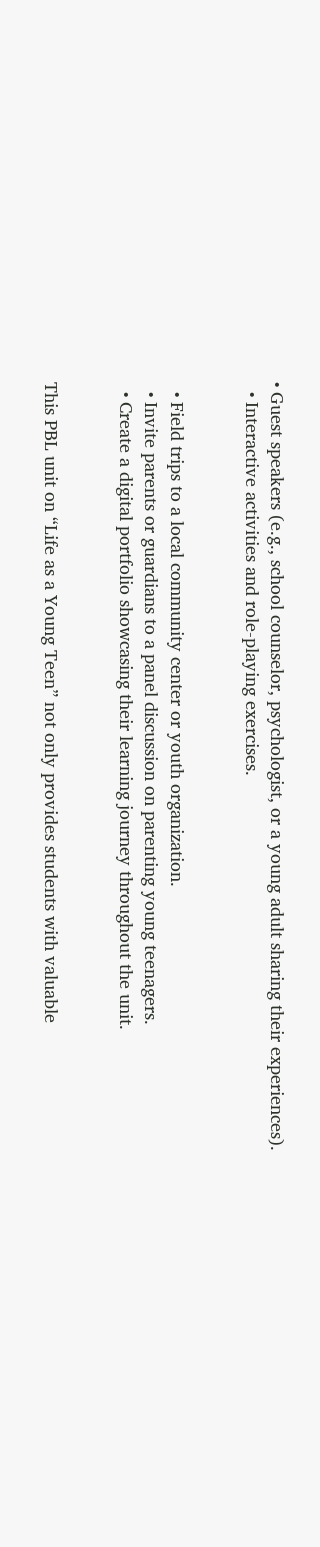• Guest speakers (e.g., school counselor, psychologist, or a young adult sharing their experiences).
  • Interactive activities and role-playing exercises.


  • Field trips to a local community center or youth organization.
  • Invite parents or guardians to a panel discussion on parenting young teenagers.
  • Create a digital portfolio showcasing their learning journey throughout the unit.


This PBL unit on “Life as a Young Teen” not only provides students with valuable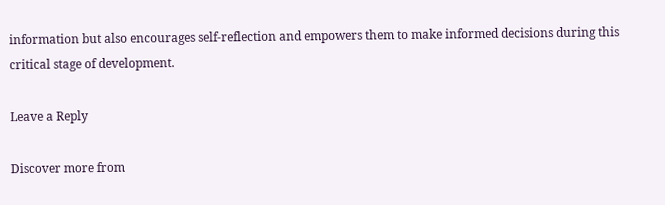information but also encourages self-reflection and empowers them to make informed decisions during this critical stage of development.

Leave a Reply

Discover more from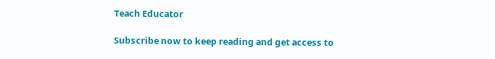Teach Educator

Subscribe now to keep reading and get access to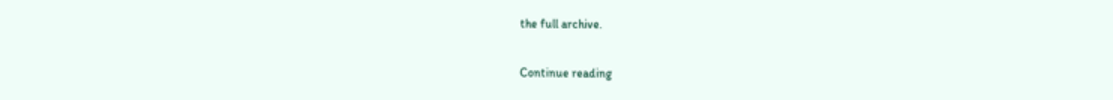the full archive.

Continue reading